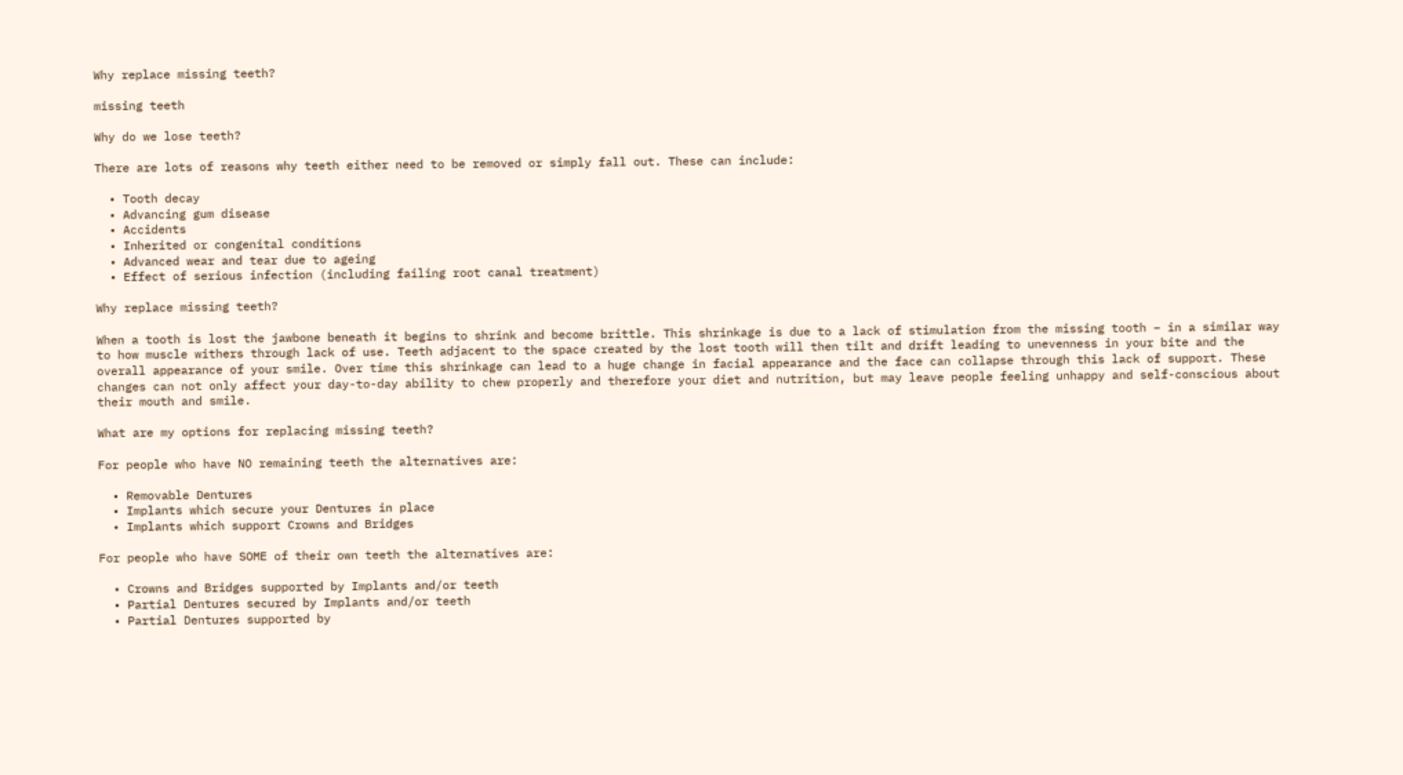Why replace missing teeth?

missing teeth

Why do we lose teeth?

There are lots of reasons why teeth either need to be removed or simply fall out. These can include:

  • Tooth decay
  • Advancing gum disease
  • Accidents
  • Inherited or congenital conditions
  • Advanced wear and tear due to ageing
  • Effect of serious infection (including failing root canal treatment)

Why replace missing teeth?

When a tooth is lost the jawbone beneath it begins to shrink and become brittle. This shrinkage is due to a lack of stimulation from the missing tooth – in a similar way to how muscle withers through lack of use. Teeth adjacent to the space created by the lost tooth will then tilt and drift leading to unevenness in your bite and the overall appearance of your smile. Over time this shrinkage can lead to a huge change in facial appearance and the face can collapse through this lack of support. These changes can not only affect your day-to-day ability to chew properly and therefore your diet and nutrition, but may leave people feeling unhappy and self-conscious about their mouth and smile.

What are my options for replacing missing teeth?

For people who have NO remaining teeth the alternatives are:

  • Removable Dentures
  • Implants which secure your Dentures in place
  • Implants which support Crowns and Bridges

For people who have SOME of their own teeth the alternatives are:

  • Crowns and Bridges supported by Implants and/or teeth
  • Partial Dentures secured by Implants and/or teeth
  • Partial Dentures supported by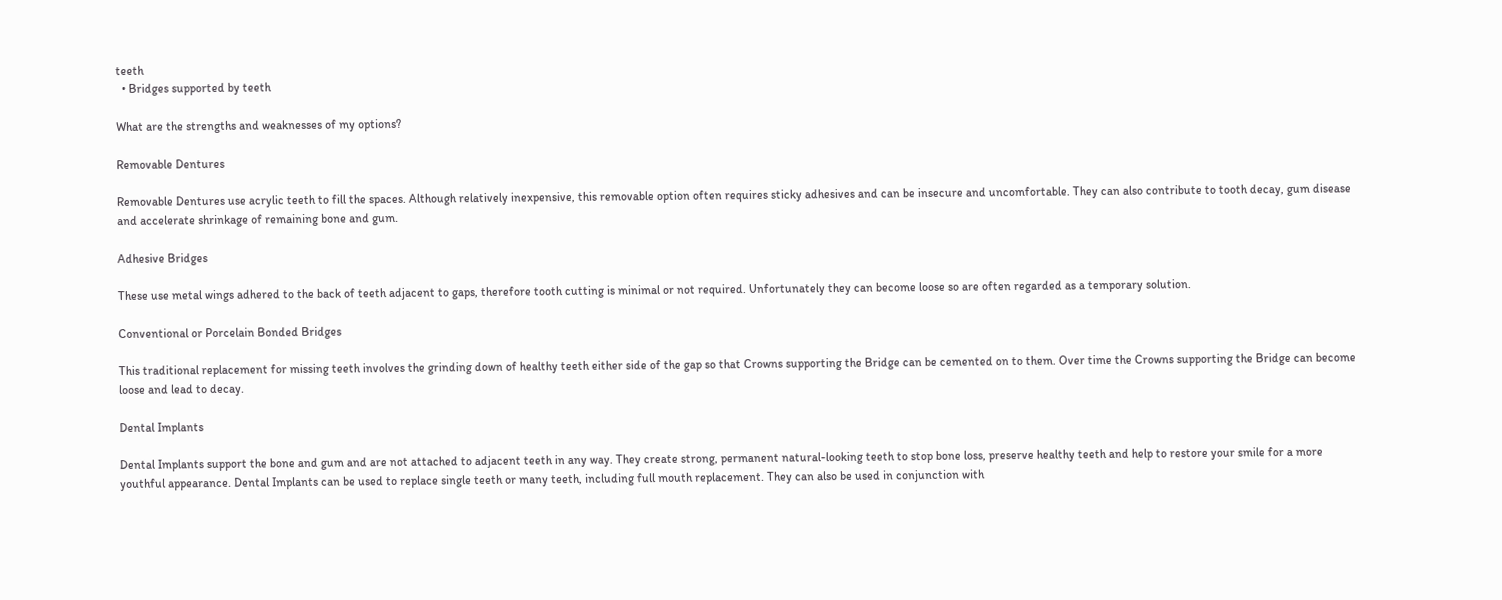teeth
  • Bridges supported by teeth

What are the strengths and weaknesses of my options?

Removable Dentures

Removable Dentures use acrylic teeth to fill the spaces. Although relatively inexpensive, this removable option often requires sticky adhesives and can be insecure and uncomfortable. They can also contribute to tooth decay, gum disease and accelerate shrinkage of remaining bone and gum.

Adhesive Bridges

These use metal wings adhered to the back of teeth adjacent to gaps, therefore tooth cutting is minimal or not required. Unfortunately they can become loose so are often regarded as a temporary solution.

Conventional or Porcelain Bonded Bridges

This traditional replacement for missing teeth involves the grinding down of healthy teeth either side of the gap so that Crowns supporting the Bridge can be cemented on to them. Over time the Crowns supporting the Bridge can become loose and lead to decay.

Dental Implants

Dental Implants support the bone and gum and are not attached to adjacent teeth in any way. They create strong, permanent natural-looking teeth to stop bone loss, preserve healthy teeth and help to restore your smile for a more youthful appearance. Dental Implants can be used to replace single teeth or many teeth, including full mouth replacement. They can also be used in conjunction with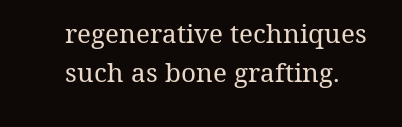regenerative techniques such as bone grafting.